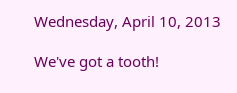Wednesday, April 10, 2013

We've got a tooth!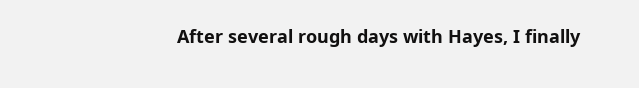After several rough days with Hayes, I finally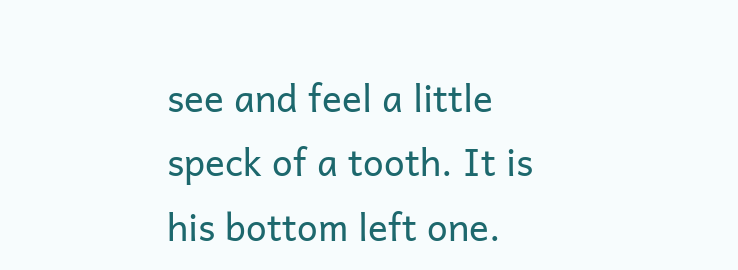see and feel a little speck of a tooth. It is his bottom left one.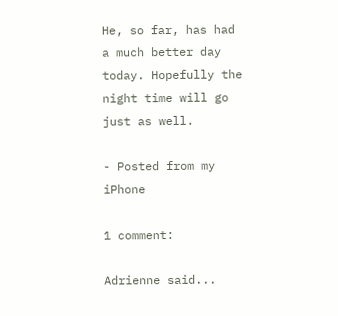He, so far, has had a much better day today. Hopefully the night time will go just as well.

- Posted from my iPhone

1 comment:

Adrienne said...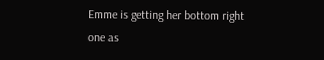Emme is getting her bottom right one as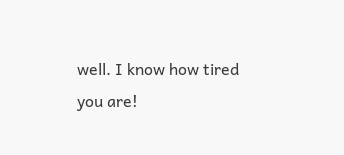well. I know how tired you are!